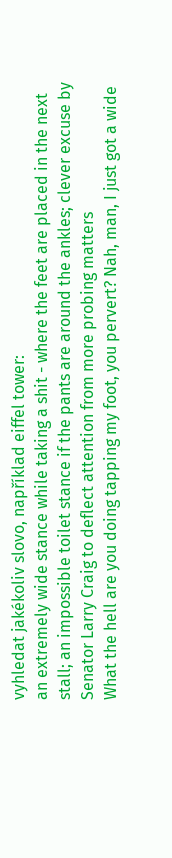vyhledat jakékoliv slovo, například eiffel tower:
an extremely wide stance while taking a shit - where the feet are placed in the next stall; an impossible toilet stance if the pants are around the ankles; clever excuse by Senator Larry Craig to deflect attention from more probing matters
What the hell are you doing tapping my foot, you pervert? Nah, man, I just got a wide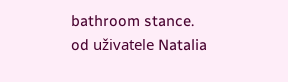bathroom stance.
od uživatele Natalia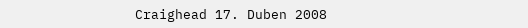Craighead 17. Duben 2008